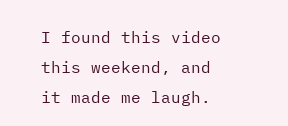I found this video this weekend, and it made me laugh.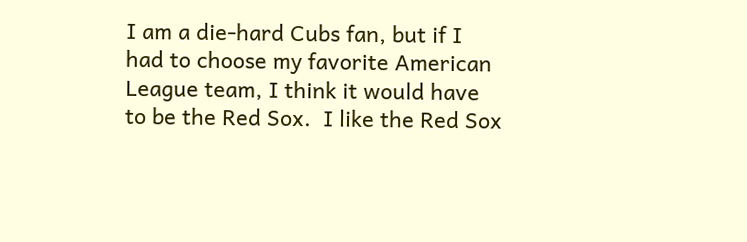I am a die-hard Cubs fan, but if I had to choose my favorite American League team, I think it would have to be the Red Sox.  I like the Red Sox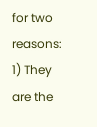for two reasons: 1) They are the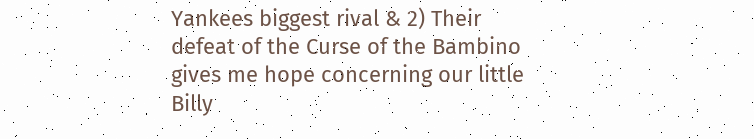Yankees biggest rival & 2) Their defeat of the Curse of the Bambino gives me hope concerning our little Billy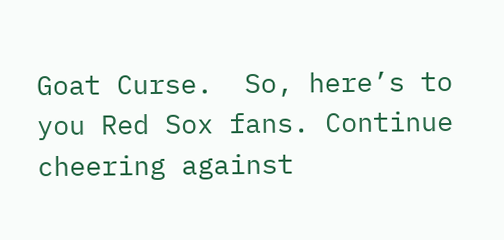Goat Curse.  So, here’s to you Red Sox fans. Continue cheering against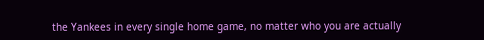the Yankees in every single home game, no matter who you are actually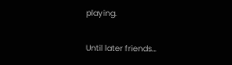playing.

Until later friends…